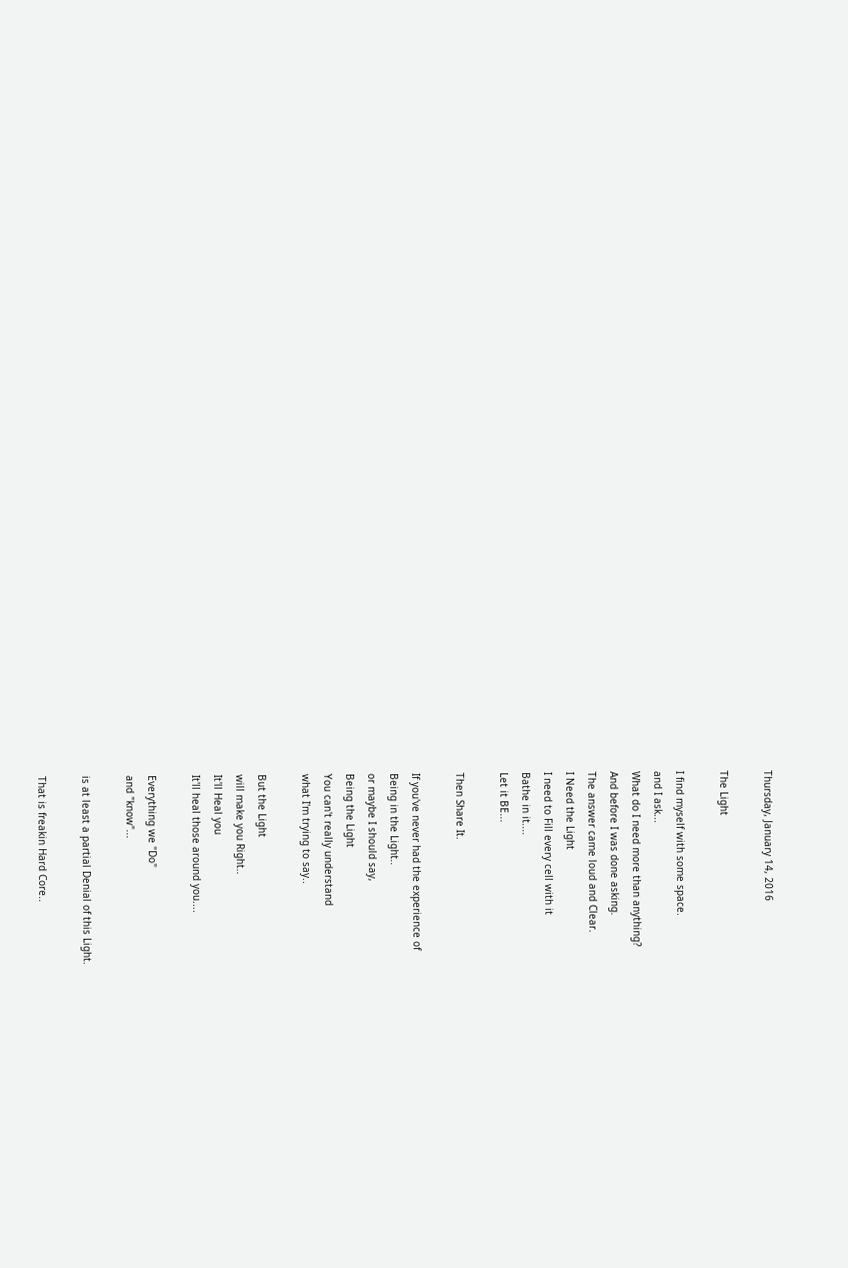Thursday, January 14, 2016

The Light

I find myself with some space.
and I ask...
What do I need more than anything?
And before I was done asking.
The answer came loud and Clear.
I Need the Light
I need to Fill every cell with it
Bathe in it....
Let it BE...

Then Share It.

If you've never had the experience of
Being in the Light..
or maybe I should say,
Being the Light
You can't really understand
what I'm trying to say..

But the Light
will make you Right..
It'll Heal you
It'll heal those around you....

Everything we "Do"
and "know"...

is at least a partial Denial of this Light.

That is freakin Hard Core..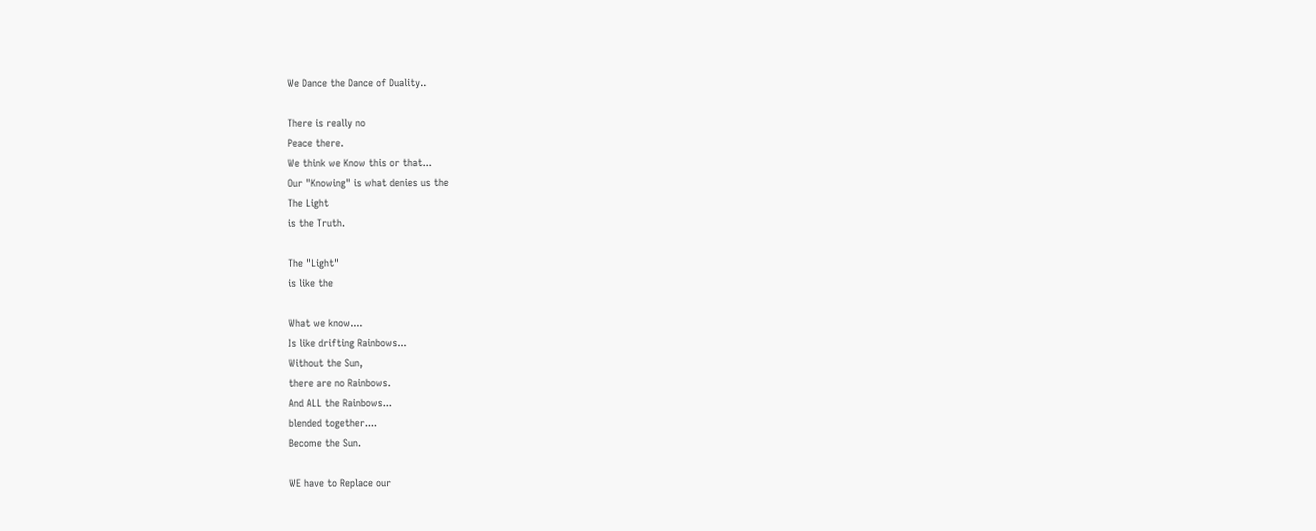We Dance the Dance of Duality..

There is really no
Peace there.
We think we Know this or that...
Our "Knowing" is what denies us the
The Light
is the Truth.

The "Light"
is like the

What we know....
Is like drifting Rainbows...
Without the Sun,
there are no Rainbows.
And ALL the Rainbows...
blended together....
Become the Sun.

WE have to Replace our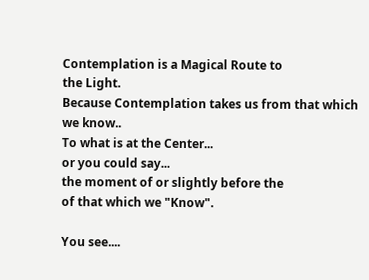Contemplation is a Magical Route to
the Light.
Because Contemplation takes us from that which we know..
To what is at the Center...
or you could say...
the moment of or slightly before the
of that which we "Know".

You see....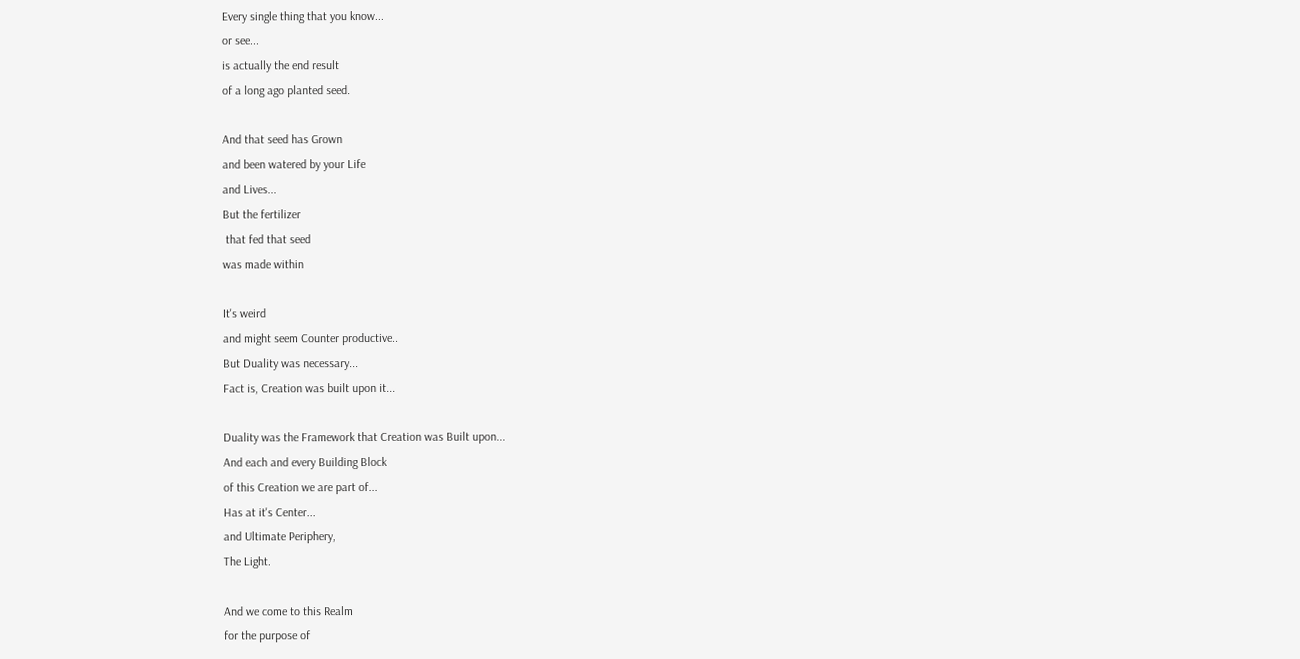Every single thing that you know...
or see...
is actually the end result
of a long ago planted seed.

And that seed has Grown
and been watered by your Life
and Lives...
But the fertilizer
 that fed that seed
was made within

It's weird
and might seem Counter productive..
But Duality was necessary...
Fact is, Creation was built upon it...

Duality was the Framework that Creation was Built upon...
And each and every Building Block
of this Creation we are part of...
Has at it's Center...
and Ultimate Periphery,
The Light.

And we come to this Realm
for the purpose of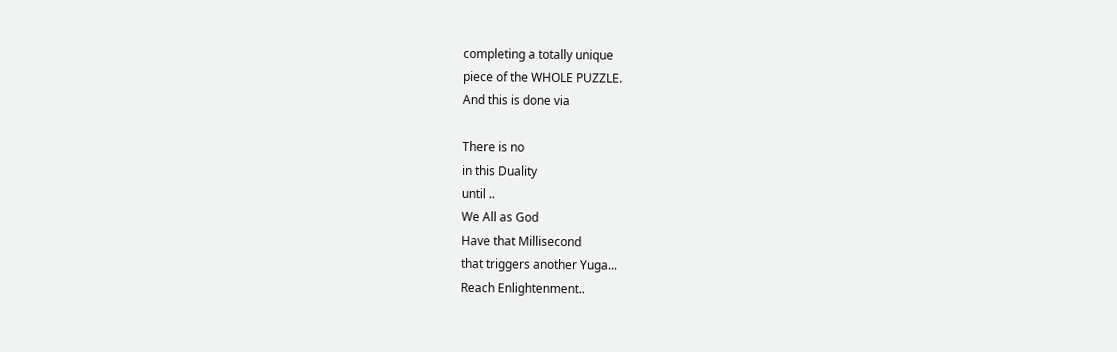completing a totally unique
piece of the WHOLE PUZZLE.
And this is done via

There is no
in this Duality
until ..
We All as God
Have that Millisecond
that triggers another Yuga...
Reach Enlightenment..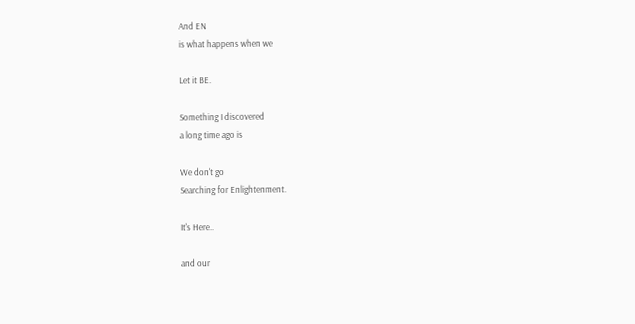And EN
is what happens when we

Let it BE.

Something I discovered
a long time ago is

We don't go
Searching for Enlightenment.

It's Here..

and our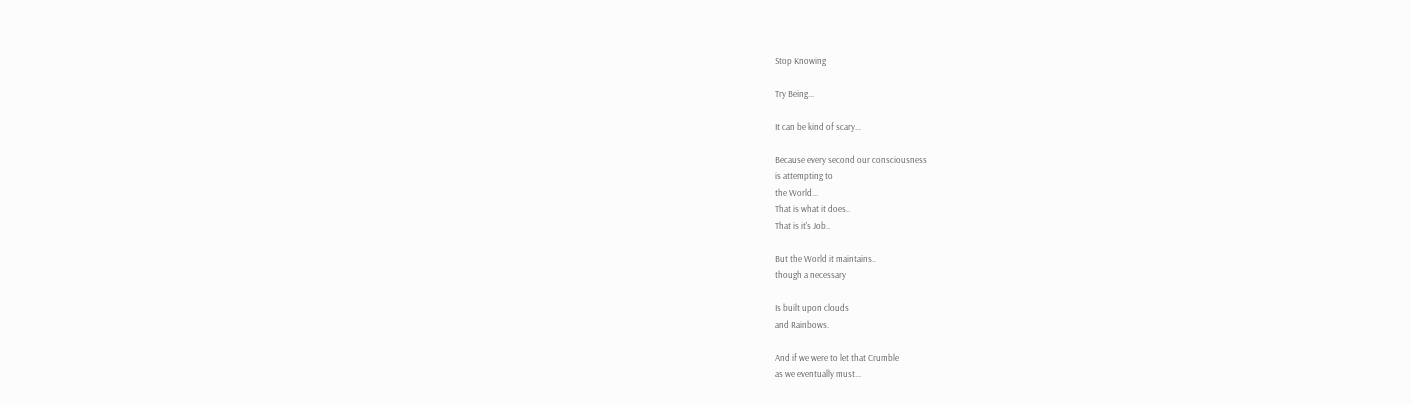Stop Knowing

Try Being...

It can be kind of scary...

Because every second our consciousness
is attempting to
the World...
That is what it does..
That is it's Job..

But the World it maintains..
though a necessary

Is built upon clouds
and Rainbows.

And if we were to let that Crumble
as we eventually must...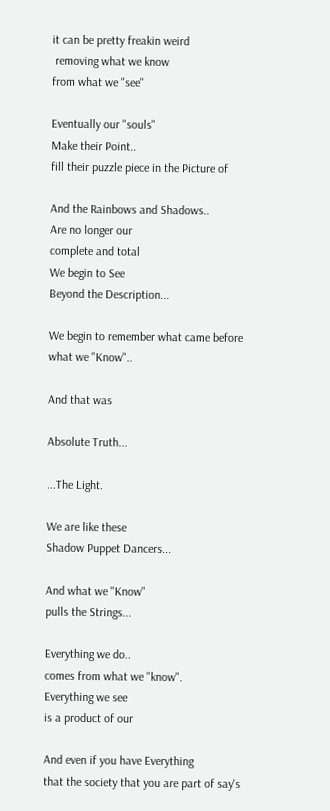it can be pretty freakin weird
 removing what we know
from what we "see"

Eventually our "souls"
Make their Point..
fill their puzzle piece in the Picture of

And the Rainbows and Shadows..
Are no longer our
complete and total
We begin to See
Beyond the Description...

We begin to remember what came before
what we "Know"..

And that was

Absolute Truth...

...The Light.

We are like these
Shadow Puppet Dancers...

And what we "Know"
pulls the Strings...

Everything we do..
comes from what we "know".
Everything we see
is a product of our

And even if you have Everything
that the society that you are part of say's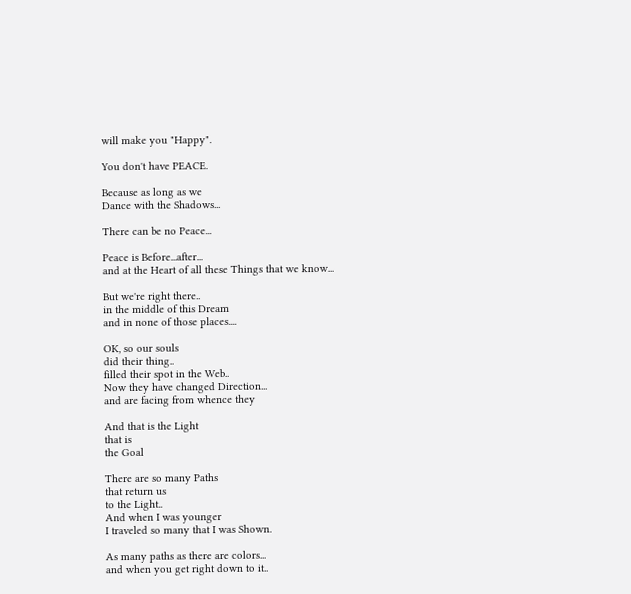will make you "Happy".

You don't have PEACE.

Because as long as we
Dance with the Shadows...

There can be no Peace...

Peace is Before...after...
and at the Heart of all these Things that we know...

But we're right there..
in the middle of this Dream
and in none of those places....

OK, so our souls
did their thing..
filled their spot in the Web..
Now they have changed Direction...
and are facing from whence they

And that is the Light
that is
the Goal

There are so many Paths
that return us
to the Light..
And when I was younger
I traveled so many that I was Shown.

As many paths as there are colors...
and when you get right down to it..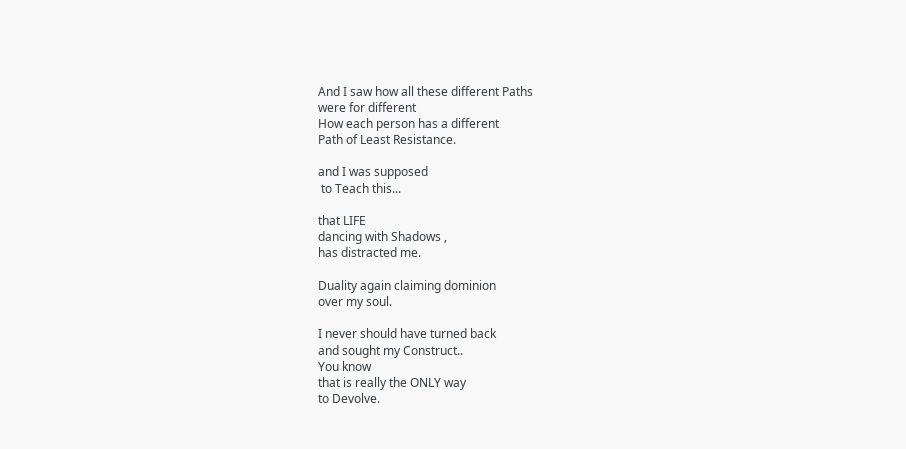And I saw how all these different Paths
were for different
How each person has a different
Path of Least Resistance.

and I was supposed
 to Teach this...

that LIFE
dancing with Shadows ,
has distracted me.

Duality again claiming dominion
over my soul.

I never should have turned back
and sought my Construct..
You know
that is really the ONLY way
to Devolve.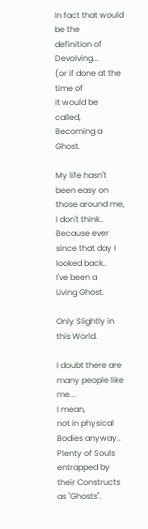In fact that would be the
definition of Devolving...
(or if done at the time of
It would be called,
Becoming a Ghost.

My life hasn't been easy on those around me,
I don't think..
Because ever since that day I looked back..
I've been a
Living Ghost.

Only Slightly in this World.

I doubt there are many people like me...
I mean,
not in physical Bodies anyway..
Plenty of Souls
entrapped by their Constructs as "Ghosts".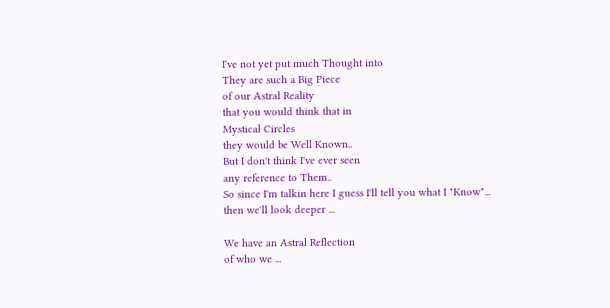I've not yet put much Thought into
They are such a Big Piece
of our Astral Reality
that you would think that in
Mystical Circles
they would be Well Known..
But I don't think I've ever seen
any reference to Them..
So since I'm talkin here I guess I'll tell you what I "Know"...
then we'll look deeper ...

We have an Astral Reflection
of who we ...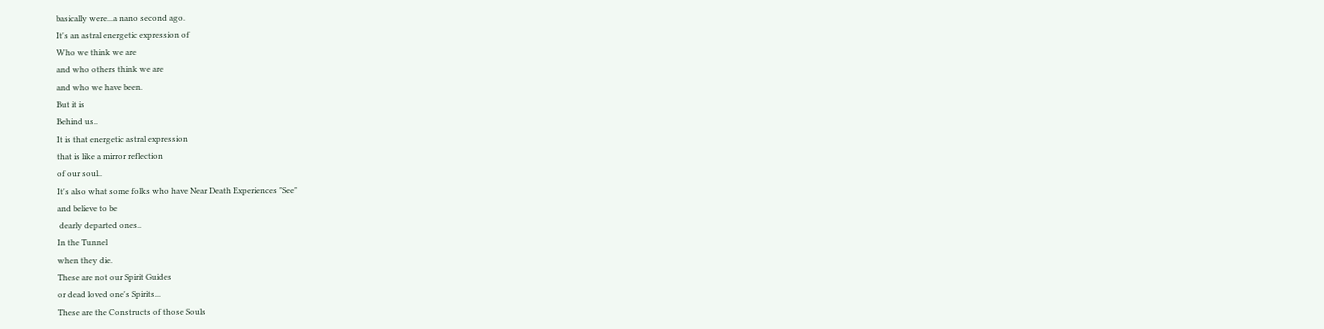basically were...a nano second ago.
It's an astral energetic expression of
Who we think we are
and who others think we are
and who we have been.
But it is
Behind us..
It is that energetic astral expression
that is like a mirror reflection
of our soul..
It's also what some folks who have Near Death Experiences "See"
and believe to be
 dearly departed ones..
In the Tunnel
when they die.
These are not our Spirit Guides
or dead loved one's Spirits...
These are the Constructs of those Souls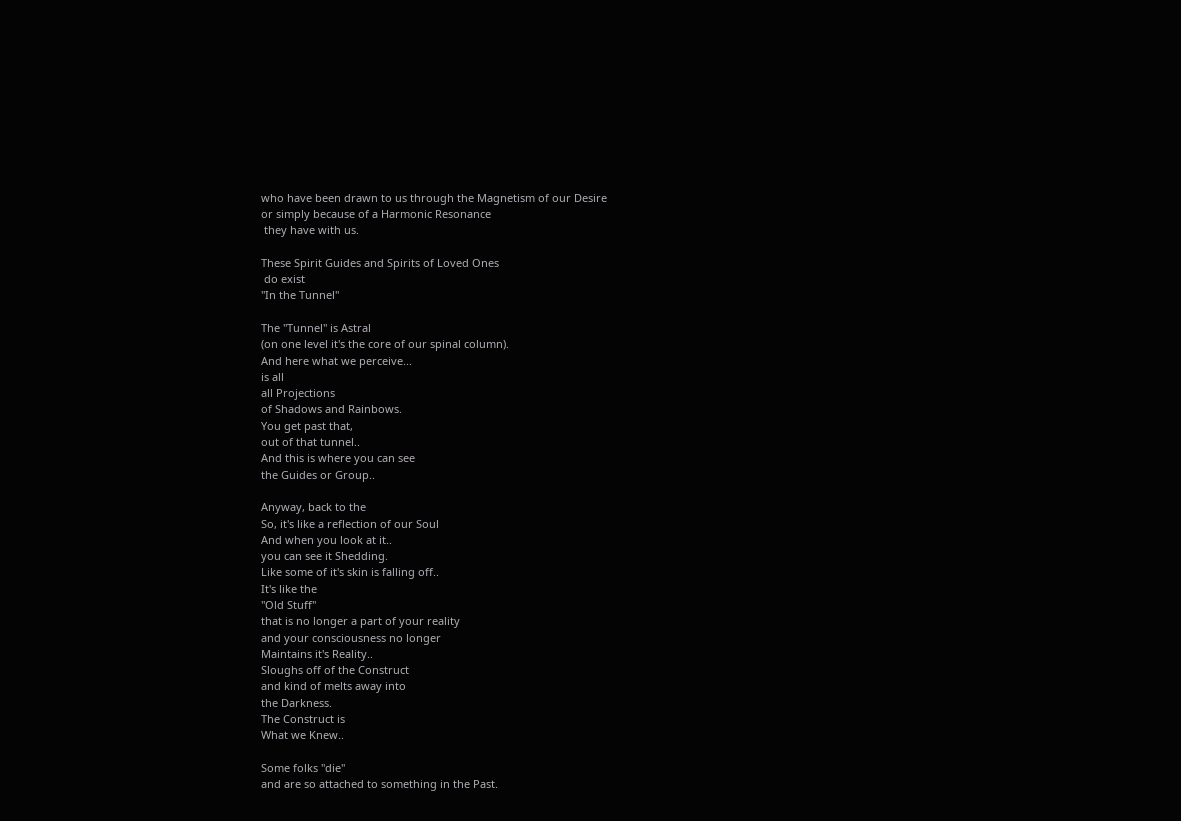who have been drawn to us through the Magnetism of our Desire
or simply because of a Harmonic Resonance
 they have with us.

These Spirit Guides and Spirits of Loved Ones
 do exist
"In the Tunnel"

The "Tunnel" is Astral
(on one level it's the core of our spinal column).
And here what we perceive...
is all
all Projections
of Shadows and Rainbows.
You get past that,
out of that tunnel..
And this is where you can see
the Guides or Group..

Anyway, back to the
So, it's like a reflection of our Soul
And when you look at it..
you can see it Shedding.
Like some of it's skin is falling off..
It's like the
"Old Stuff"
that is no longer a part of your reality
and your consciousness no longer
Maintains it's Reality..
Sloughs off of the Construct
and kind of melts away into
the Darkness.
The Construct is
What we Knew..

Some folks "die"
and are so attached to something in the Past.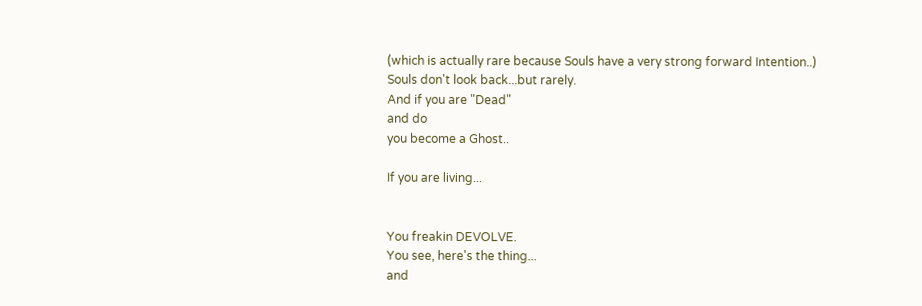(which is actually rare because Souls have a very strong forward Intention..)
Souls don't look back...but rarely.
And if you are "Dead"
and do
you become a Ghost..

If you are living...


You freakin DEVOLVE.
You see, here's the thing...
and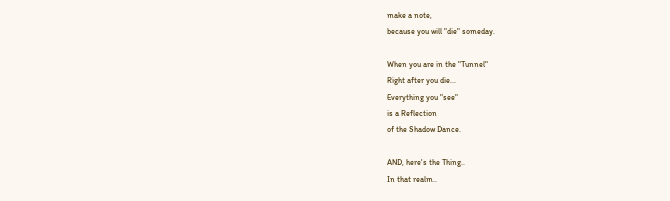make a note,
because you will "die" someday.

When you are in the "Tunnel"
Right after you die...
Everything you "see"
is a Reflection
of the Shadow Dance.

AND, here's the Thing..
In that realm..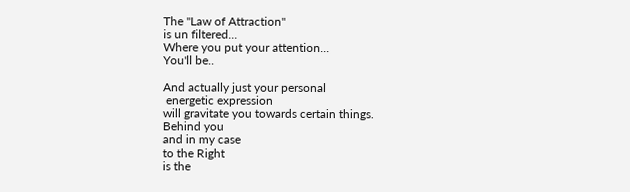The "Law of Attraction"
is un filtered...
Where you put your attention...
You'll be..

And actually just your personal
 energetic expression
will gravitate you towards certain things.
Behind you
and in my case
to the Right
is the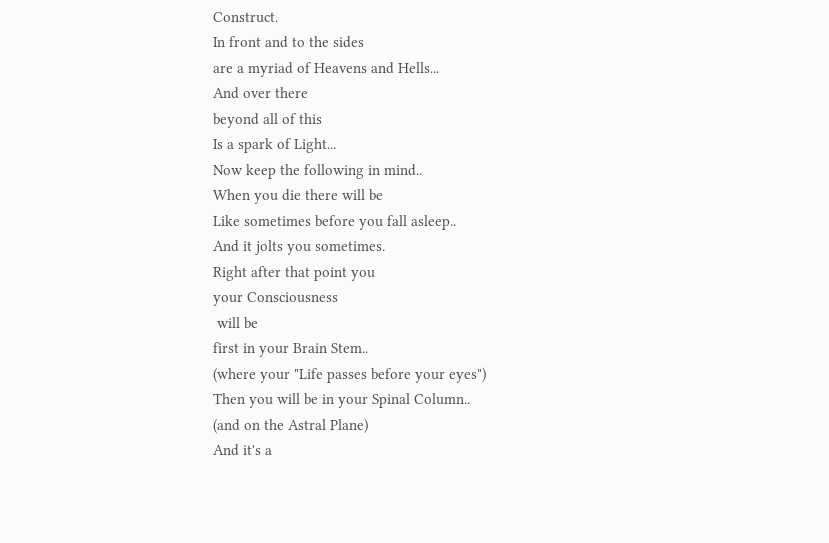Construct.
In front and to the sides
are a myriad of Heavens and Hells...
And over there
beyond all of this
Is a spark of Light...
Now keep the following in mind..
When you die there will be
Like sometimes before you fall asleep..
And it jolts you sometimes.
Right after that point you
your Consciousness
 will be
first in your Brain Stem..
(where your "Life passes before your eyes")
Then you will be in your Spinal Column..
(and on the Astral Plane)
And it's a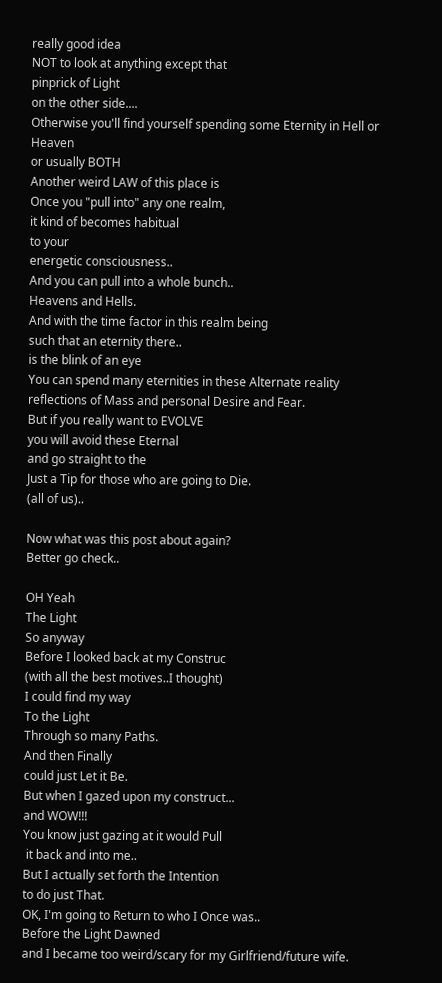really good idea
NOT to look at anything except that
pinprick of Light
on the other side....
Otherwise you'll find yourself spending some Eternity in Hell or Heaven
or usually BOTH
Another weird LAW of this place is
Once you "pull into" any one realm,
it kind of becomes habitual
to your
energetic consciousness..
And you can pull into a whole bunch..
Heavens and Hells.
And with the time factor in this realm being
such that an eternity there..
is the blink of an eye
You can spend many eternities in these Alternate reality reflections of Mass and personal Desire and Fear.
But if you really want to EVOLVE
you will avoid these Eternal
and go straight to the
Just a Tip for those who are going to Die.
(all of us)..

Now what was this post about again?
Better go check..

OH Yeah
The Light
So anyway
Before I looked back at my Construc
(with all the best motives..I thought)
I could find my way
To the Light
Through so many Paths.
And then Finally
could just Let it Be.
But when I gazed upon my construct...
and WOW!!!
You know just gazing at it would Pull
 it back and into me..
But I actually set forth the Intention
to do just That.
OK, I'm going to Return to who I Once was..
Before the Light Dawned
and I became too weird/scary for my Girlfriend/future wife.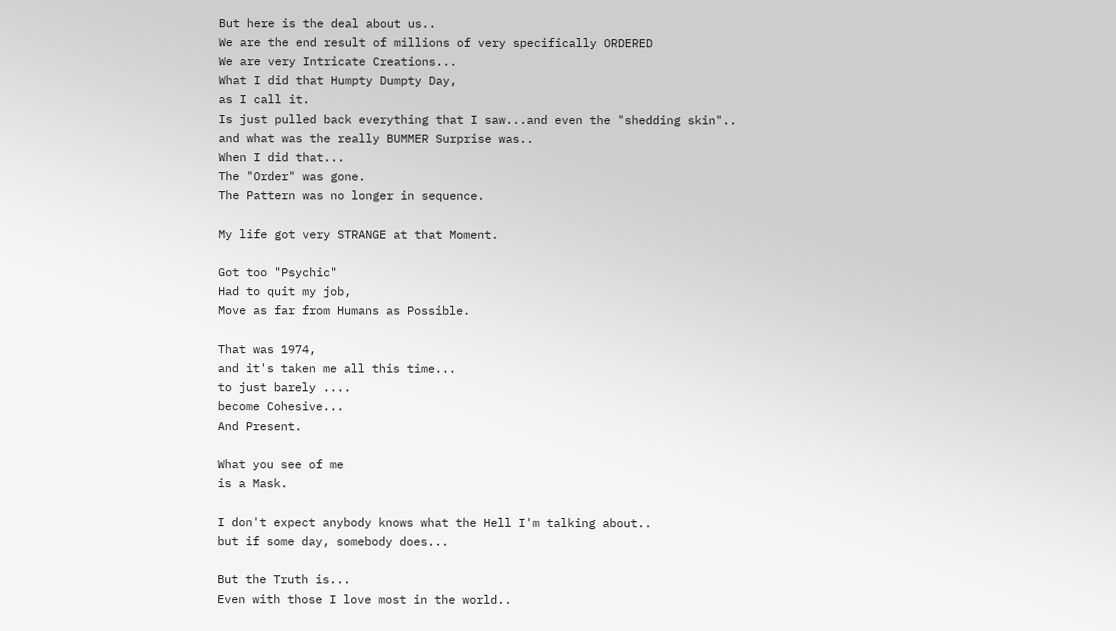But here is the deal about us..
We are the end result of millions of very specifically ORDERED
We are very Intricate Creations...
What I did that Humpty Dumpty Day,
as I call it.
Is just pulled back everything that I saw...and even the "shedding skin"..
and what was the really BUMMER Surprise was..
When I did that...
The "Order" was gone.
The Pattern was no longer in sequence.

My life got very STRANGE at that Moment.

Got too "Psychic"
Had to quit my job,
Move as far from Humans as Possible.

That was 1974,
and it's taken me all this time...
to just barely ....
become Cohesive...
And Present.

What you see of me
is a Mask.

I don't expect anybody knows what the Hell I'm talking about..
but if some day, somebody does...

But the Truth is...
Even with those I love most in the world..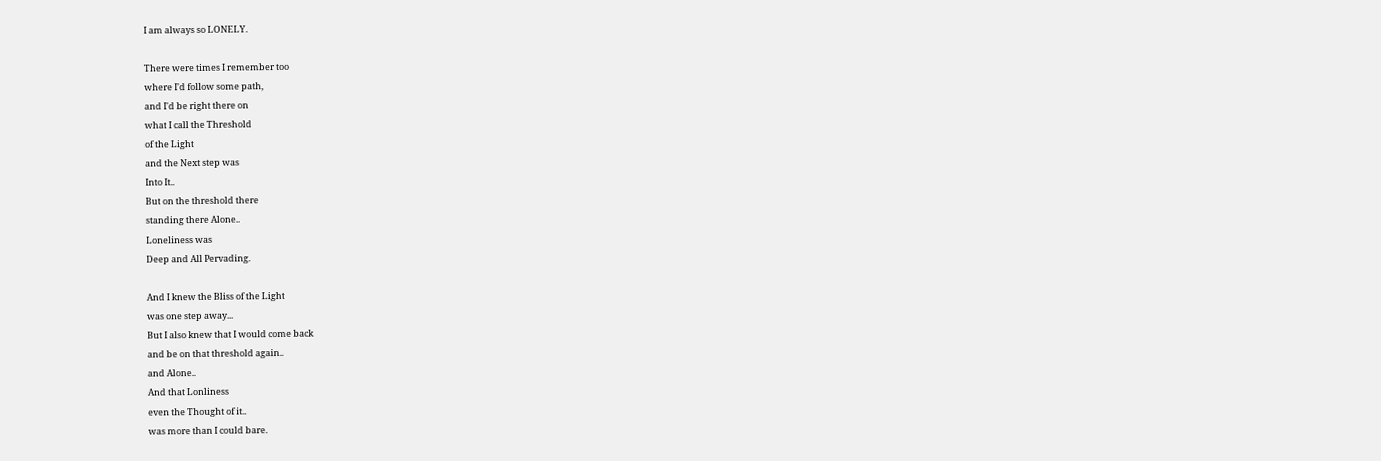I am always so LONELY.

There were times I remember too
where I'd follow some path,
and I'd be right there on
what I call the Threshold
of the Light
and the Next step was
Into It..
But on the threshold there
standing there Alone..
Loneliness was
Deep and All Pervading.

And I knew the Bliss of the Light
was one step away...
But I also knew that I would come back
and be on that threshold again..
and Alone..
And that Lonliness
even the Thought of it..
was more than I could bare.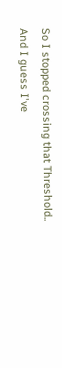So I stopped crossing that Threshold..
And I guess I've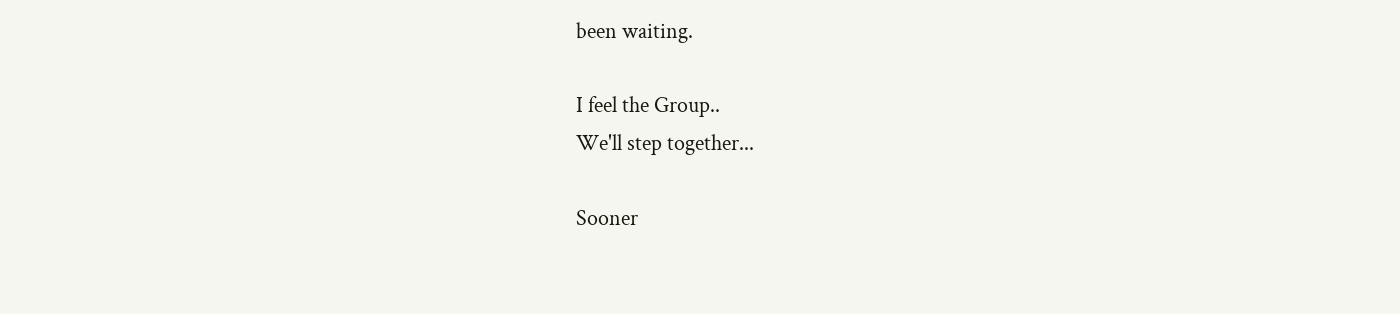been waiting.

I feel the Group..
We'll step together...

Sooner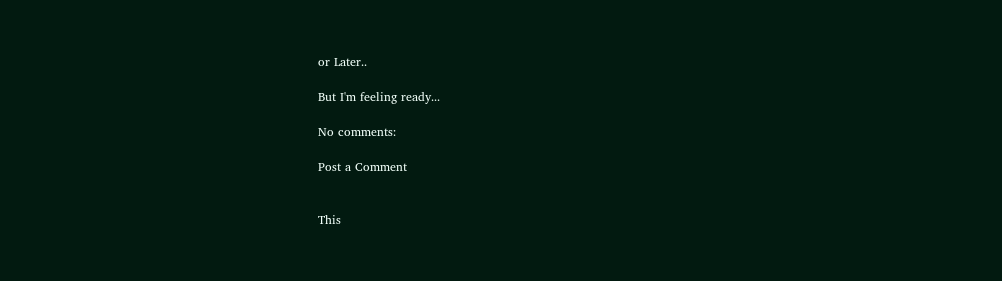or Later..

But I'm feeling ready...

No comments:

Post a Comment


This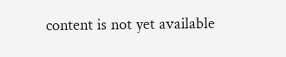content is not yet available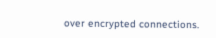over encrypted connections.